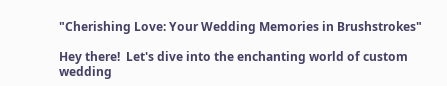"Cherishing Love: Your Wedding Memories in Brushstrokes"

Hey there!  Let's dive into the enchanting world of custom wedding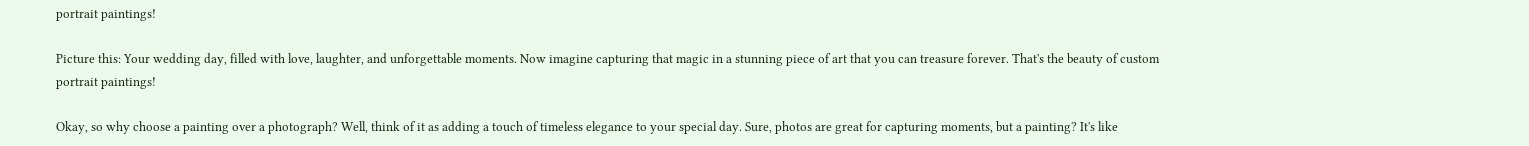portrait paintings!

Picture this: Your wedding day, filled with love, laughter, and unforgettable moments. Now imagine capturing that magic in a stunning piece of art that you can treasure forever. That's the beauty of custom portrait paintings!

Okay, so why choose a painting over a photograph? Well, think of it as adding a touch of timeless elegance to your special day. Sure, photos are great for capturing moments, but a painting? It's like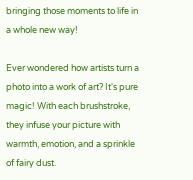bringing those moments to life in a whole new way!

Ever wondered how artists turn a photo into a work of art? It's pure magic! With each brushstroke, they infuse your picture with warmth, emotion, and a sprinkle of fairy dust.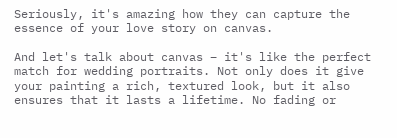Seriously, it's amazing how they can capture the essence of your love story on canvas.

And let's talk about canvas – it's like the perfect match for wedding portraits. Not only does it give your painting a rich, textured look, but it also ensures that it lasts a lifetime. No fading or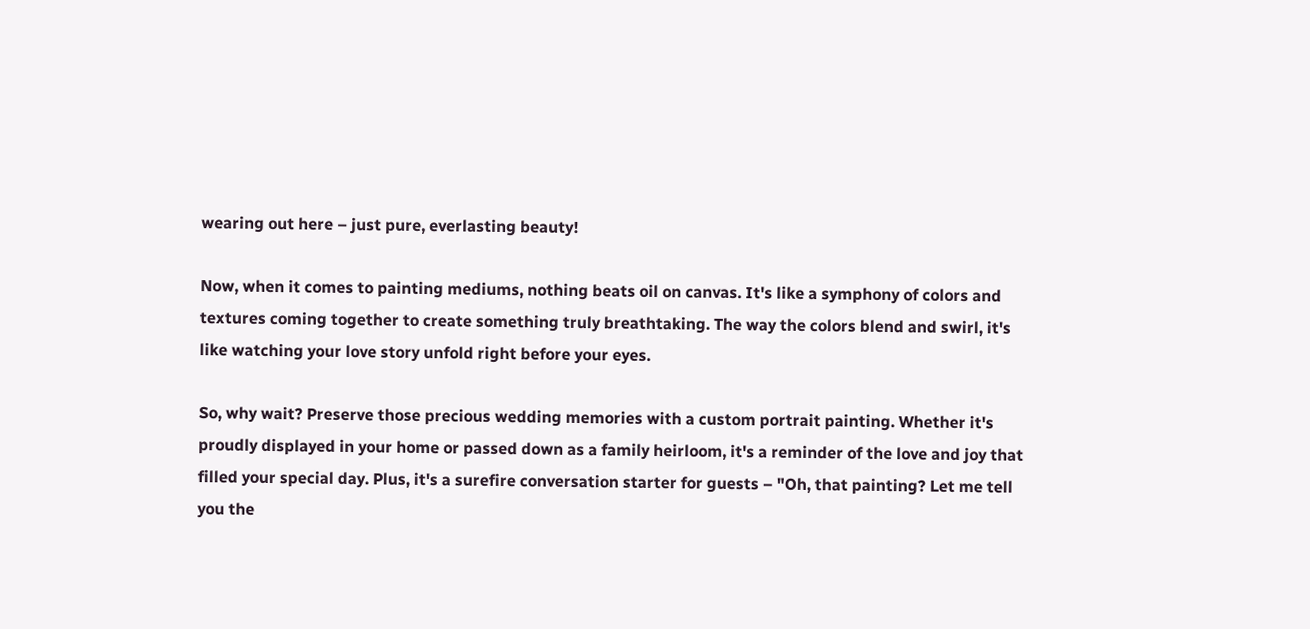wearing out here – just pure, everlasting beauty!

Now, when it comes to painting mediums, nothing beats oil on canvas. It's like a symphony of colors and textures coming together to create something truly breathtaking. The way the colors blend and swirl, it's like watching your love story unfold right before your eyes.

So, why wait? Preserve those precious wedding memories with a custom portrait painting. Whether it's proudly displayed in your home or passed down as a family heirloom, it's a reminder of the love and joy that filled your special day. Plus, it's a surefire conversation starter for guests – "Oh, that painting? Let me tell you the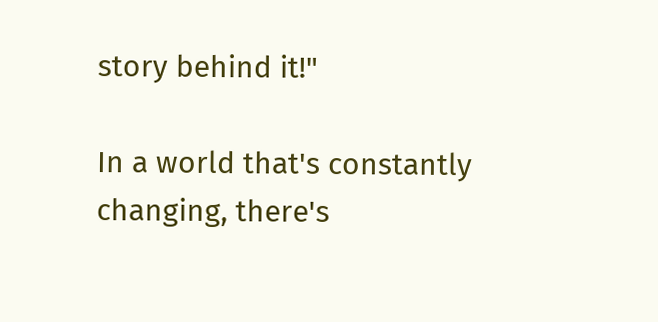story behind it!"

In a world that's constantly changing, there's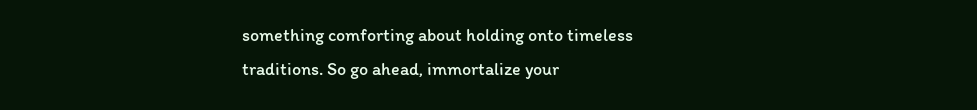something comforting about holding onto timeless traditions. So go ahead, immortalize your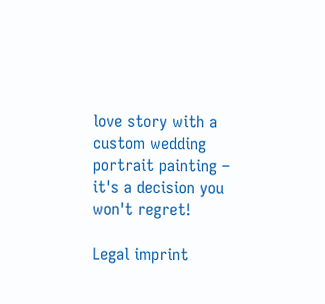love story with a custom wedding portrait painting – it's a decision you won't regret!

Legal imprint